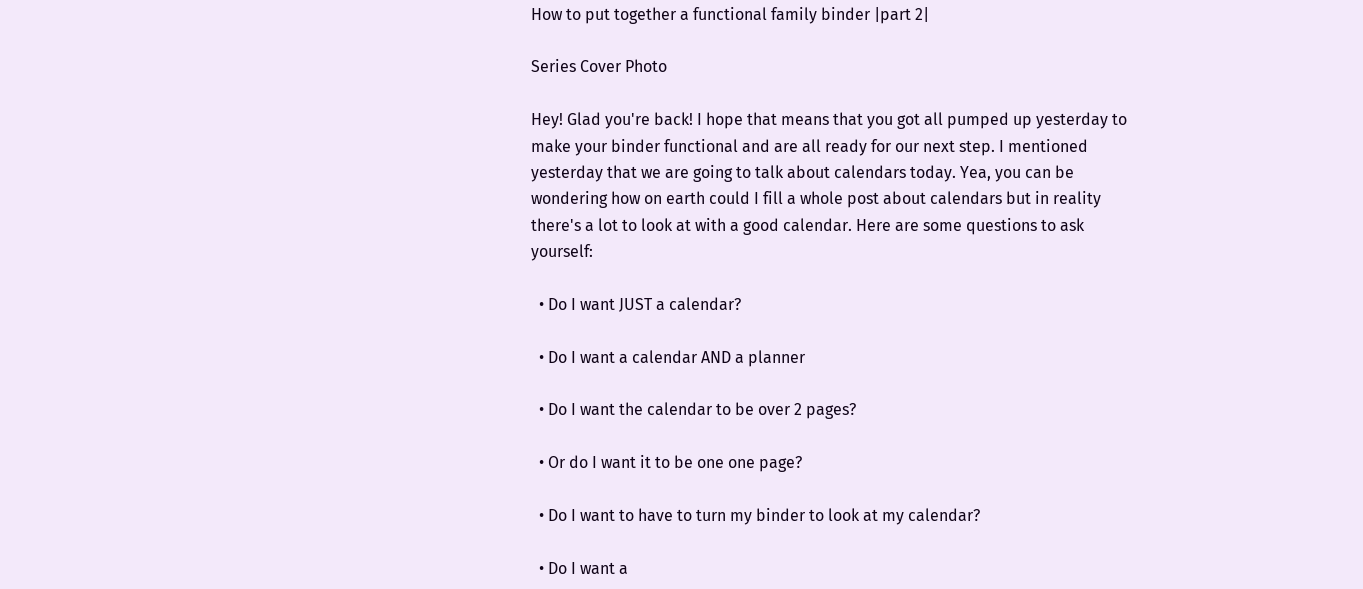How to put together a functional family binder |part 2|

Series Cover Photo

Hey! Glad you're back! I hope that means that you got all pumped up yesterday to make your binder functional and are all ready for our next step. I mentioned yesterday that we are going to talk about calendars today. Yea, you can be wondering how on earth could I fill a whole post about calendars but in reality there's a lot to look at with a good calendar. Here are some questions to ask yourself:

  • Do I want JUST a calendar?

  • Do I want a calendar AND a planner

  • Do I want the calendar to be over 2 pages?

  • Or do I want it to be one one page?

  • Do I want to have to turn my binder to look at my calendar?

  • Do I want a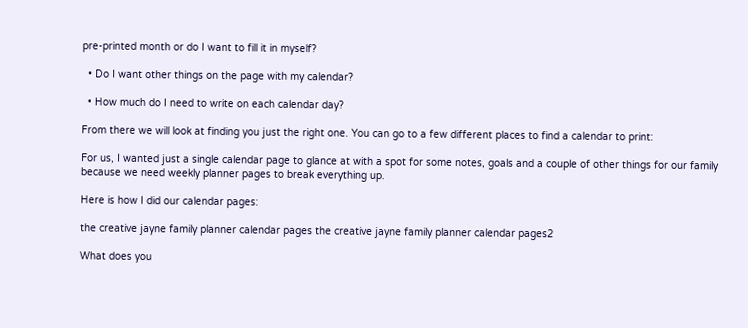pre-printed month or do I want to fill it in myself?

  • Do I want other things on the page with my calendar?

  • How much do I need to write on each calendar day?

From there we will look at finding you just the right one. You can go to a few different places to find a calendar to print:

For us, I wanted just a single calendar page to glance at with a spot for some notes, goals and a couple of other things for our family because we need weekly planner pages to break everything up.

Here is how I did our calendar pages:

the creative jayne family planner calendar pages the creative jayne family planner calendar pages2

What does you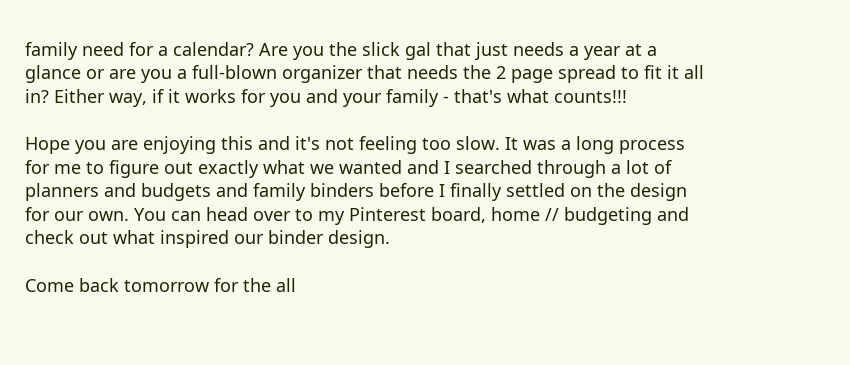family need for a calendar? Are you the slick gal that just needs a year at a glance or are you a full-blown organizer that needs the 2 page spread to fit it all in? Either way, if it works for you and your family - that's what counts!!!

Hope you are enjoying this and it's not feeling too slow. It was a long process for me to figure out exactly what we wanted and I searched through a lot of planners and budgets and family binders before I finally settled on the design for our own. You can head over to my Pinterest board, home // budgeting and check out what inspired our binder design.

Come back tomorrow for the all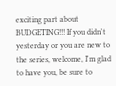exciting part about BUDGETING!!! If you didn't yesterday or you are new to the series, welcome, I'm glad to have you, be sure to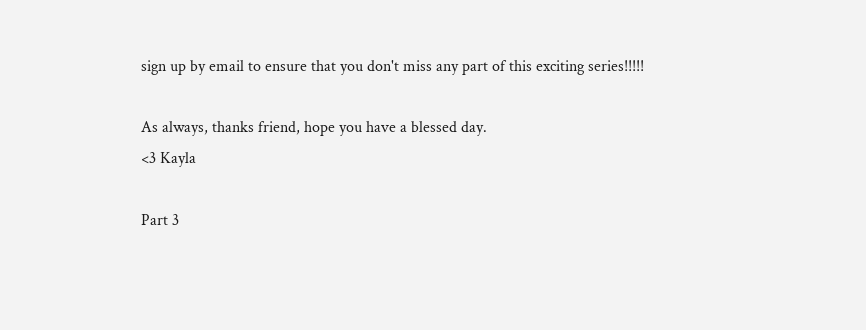sign up by email to ensure that you don't miss any part of this exciting series!!!!!

As always, thanks friend, hope you have a blessed day.
<3 Kayla

Part 3